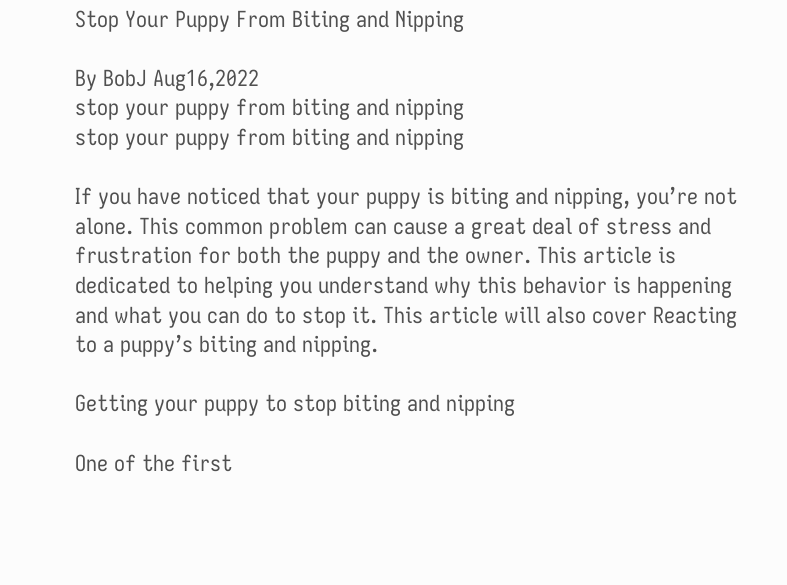Stop Your Puppy From Biting and Nipping

By BobJ Aug16,2022
stop your puppy from biting and nipping
stop your puppy from biting and nipping

If you have noticed that your puppy is biting and nipping, you’re not alone. This common problem can cause a great deal of stress and frustration for both the puppy and the owner. This article is dedicated to helping you understand why this behavior is happening and what you can do to stop it. This article will also cover Reacting to a puppy’s biting and nipping.

Getting your puppy to stop biting and nipping

One of the first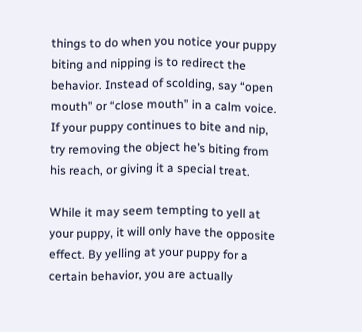things to do when you notice your puppy biting and nipping is to redirect the behavior. Instead of scolding, say “open mouth” or “close mouth” in a calm voice. If your puppy continues to bite and nip, try removing the object he’s biting from his reach, or giving it a special treat.

While it may seem tempting to yell at your puppy, it will only have the opposite effect. By yelling at your puppy for a certain behavior, you are actually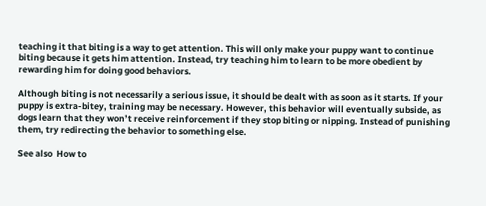teaching it that biting is a way to get attention. This will only make your puppy want to continue biting because it gets him attention. Instead, try teaching him to learn to be more obedient by rewarding him for doing good behaviors.

Although biting is not necessarily a serious issue, it should be dealt with as soon as it starts. If your puppy is extra-bitey, training may be necessary. However, this behavior will eventually subside, as dogs learn that they won’t receive reinforcement if they stop biting or nipping. Instead of punishing them, try redirecting the behavior to something else.

See also  How to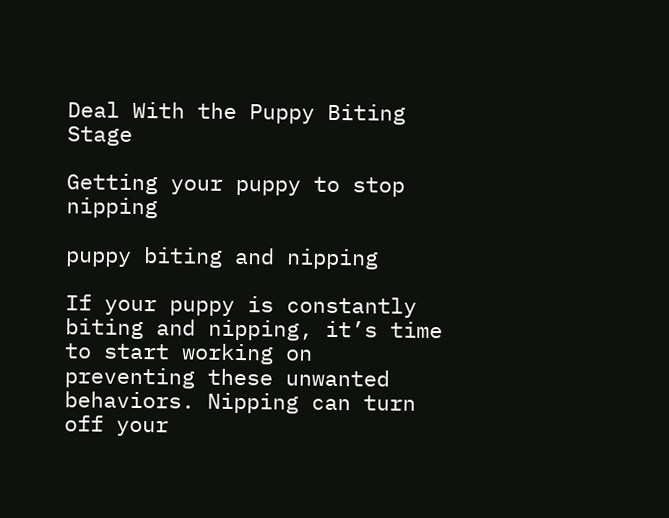Deal With the Puppy Biting Stage

Getting your puppy to stop nipping

puppy biting and nipping

If your puppy is constantly biting and nipping, it’s time to start working on preventing these unwanted behaviors. Nipping can turn off your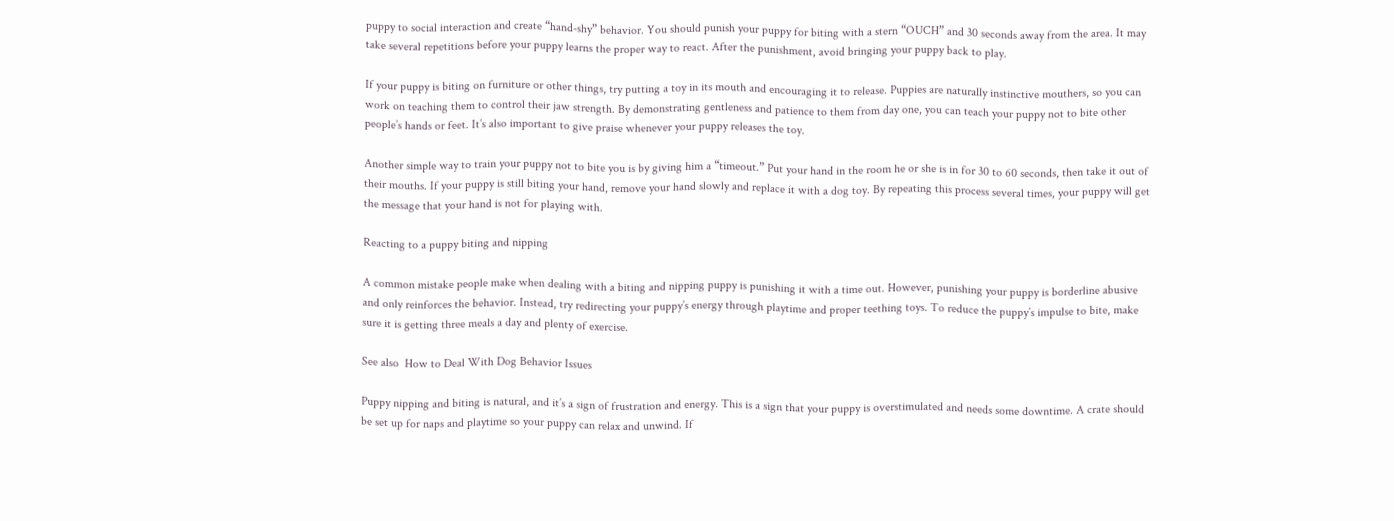puppy to social interaction and create “hand-shy” behavior. You should punish your puppy for biting with a stern “OUCH” and 30 seconds away from the area. It may take several repetitions before your puppy learns the proper way to react. After the punishment, avoid bringing your puppy back to play.

If your puppy is biting on furniture or other things, try putting a toy in its mouth and encouraging it to release. Puppies are naturally instinctive mouthers, so you can work on teaching them to control their jaw strength. By demonstrating gentleness and patience to them from day one, you can teach your puppy not to bite other people’s hands or feet. It’s also important to give praise whenever your puppy releases the toy.

Another simple way to train your puppy not to bite you is by giving him a “timeout.” Put your hand in the room he or she is in for 30 to 60 seconds, then take it out of their mouths. If your puppy is still biting your hand, remove your hand slowly and replace it with a dog toy. By repeating this process several times, your puppy will get the message that your hand is not for playing with.

Reacting to a puppy biting and nipping

A common mistake people make when dealing with a biting and nipping puppy is punishing it with a time out. However, punishing your puppy is borderline abusive and only reinforces the behavior. Instead, try redirecting your puppy’s energy through playtime and proper teething toys. To reduce the puppy’s impulse to bite, make sure it is getting three meals a day and plenty of exercise.

See also  How to Deal With Dog Behavior Issues

Puppy nipping and biting is natural, and it’s a sign of frustration and energy. This is a sign that your puppy is overstimulated and needs some downtime. A crate should be set up for naps and playtime so your puppy can relax and unwind. If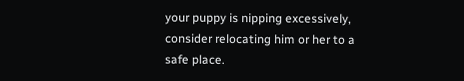your puppy is nipping excessively, consider relocating him or her to a safe place.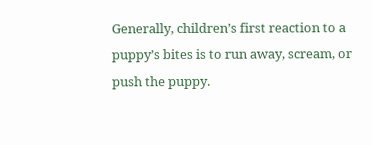Generally, children’s first reaction to a puppy’s bites is to run away, scream, or push the puppy.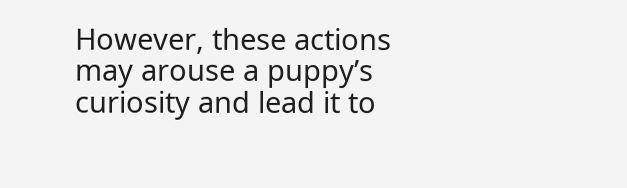However, these actions may arouse a puppy’s curiosity and lead it to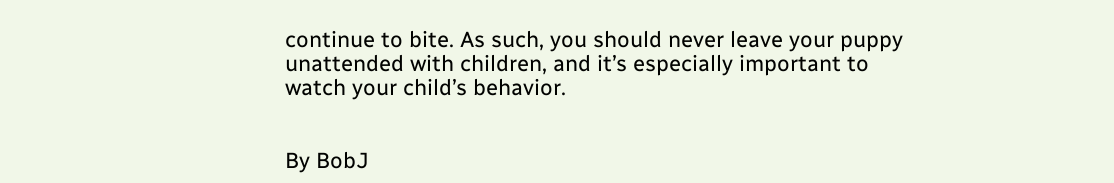continue to bite. As such, you should never leave your puppy unattended with children, and it’s especially important to watch your child’s behavior.


By BobJ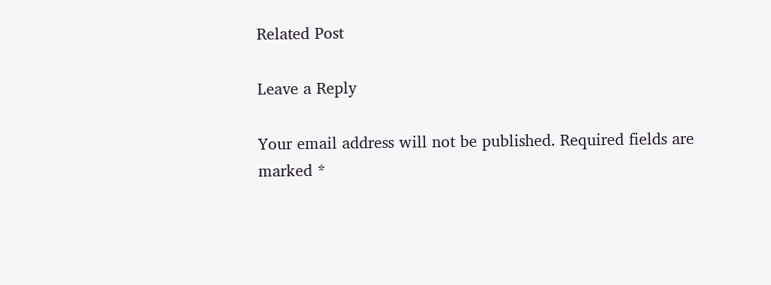Related Post

Leave a Reply

Your email address will not be published. Required fields are marked *